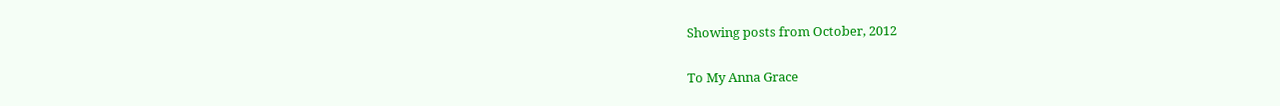Showing posts from October, 2012

To My Anna Grace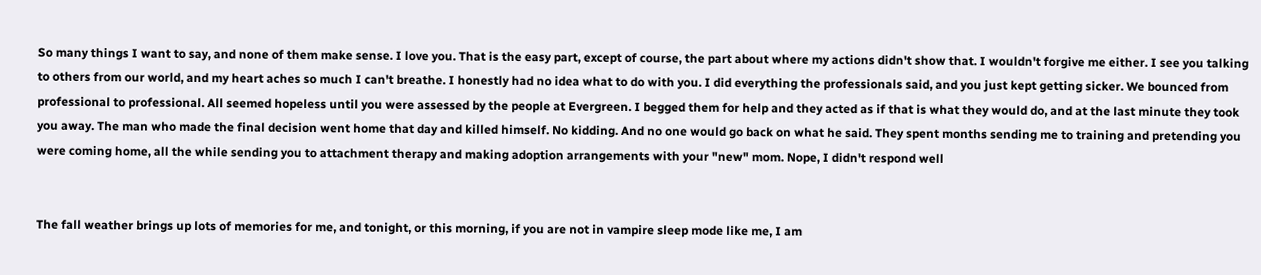So many things I want to say, and none of them make sense. I love you. That is the easy part, except of course, the part about where my actions didn't show that. I wouldn't forgive me either. I see you talking to others from our world, and my heart aches so much I can't breathe. I honestly had no idea what to do with you. I did everything the professionals said, and you just kept getting sicker. We bounced from professional to professional. All seemed hopeless until you were assessed by the people at Evergreen. I begged them for help and they acted as if that is what they would do, and at the last minute they took you away. The man who made the final decision went home that day and killed himself. No kidding. And no one would go back on what he said. They spent months sending me to training and pretending you were coming home, all the while sending you to attachment therapy and making adoption arrangements with your "new" mom. Nope, I didn't respond well


The fall weather brings up lots of memories for me, and tonight, or this morning, if you are not in vampire sleep mode like me, I am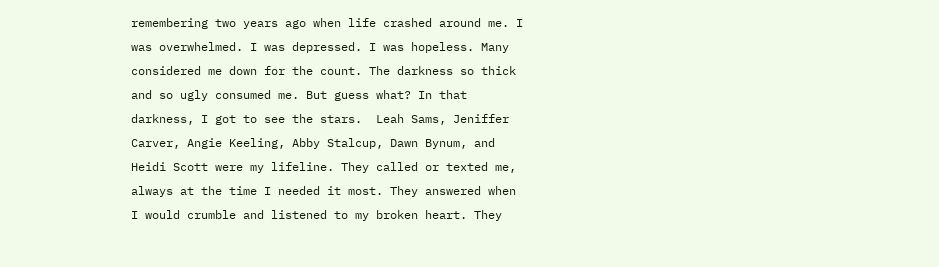remembering two years ago when life crashed around me. I was overwhelmed. I was depressed. I was hopeless. Many considered me down for the count. The darkness so thick and so ugly consumed me. But guess what? In that darkness, I got to see the stars.  Leah Sams, Jeniffer Carver, Angie Keeling, Abby Stalcup, Dawn Bynum, and Heidi Scott were my lifeline. They called or texted me, always at the time I needed it most. They answered when I would crumble and listened to my broken heart. They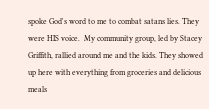spoke God's word to me to combat satans lies. They were HIS voice.  My community group, led by Stacey Griffith, rallied around me and the kids. They showed up here with everything from groceries and delicious meals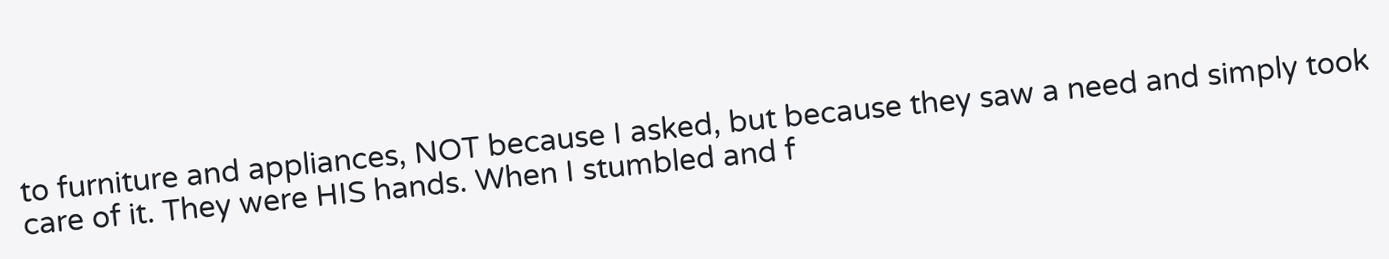to furniture and appliances, NOT because I asked, but because they saw a need and simply took care of it. They were HIS hands. When I stumbled and f